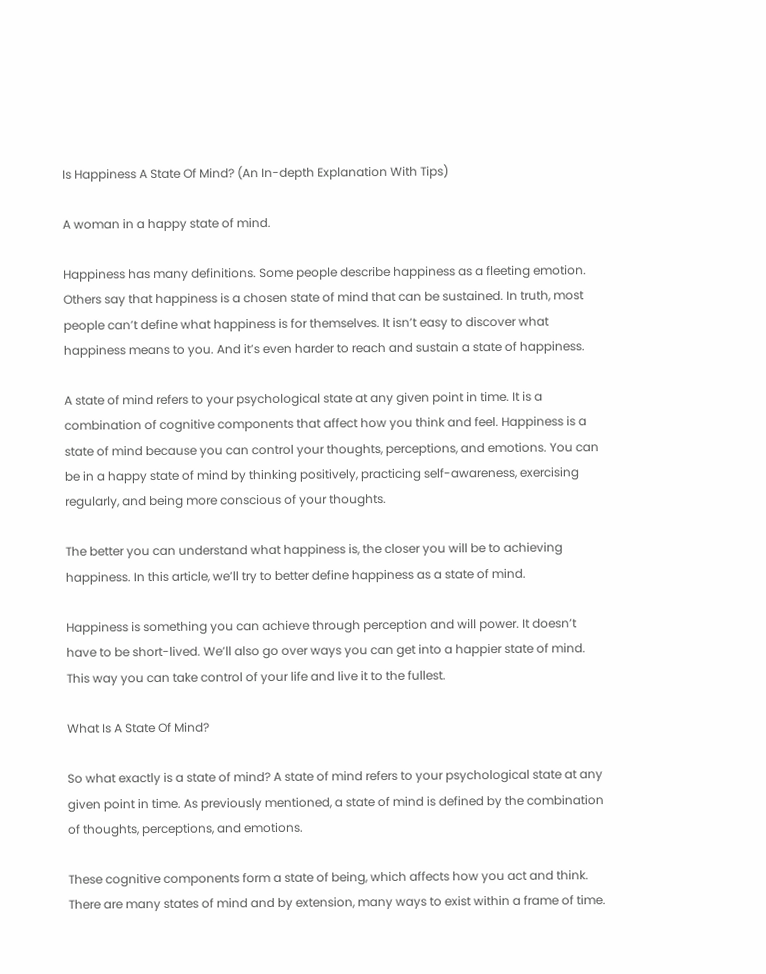Is Happiness A State Of Mind? (An In-depth Explanation With Tips)

A woman in a happy state of mind.

Happiness has many definitions. Some people describe happiness as a fleeting emotion. Others say that happiness is a chosen state of mind that can be sustained. In truth, most people can’t define what happiness is for themselves. It isn’t easy to discover what happiness means to you. And it’s even harder to reach and sustain a state of happiness.

A state of mind refers to your psychological state at any given point in time. It is a combination of cognitive components that affect how you think and feel. Happiness is a state of mind because you can control your thoughts, perceptions, and emotions. You can be in a happy state of mind by thinking positively, practicing self-awareness, exercising regularly, and being more conscious of your thoughts.

The better you can understand what happiness is, the closer you will be to achieving happiness. In this article, we’ll try to better define happiness as a state of mind.

Happiness is something you can achieve through perception and will power. It doesn’t have to be short-lived. We’ll also go over ways you can get into a happier state of mind. This way you can take control of your life and live it to the fullest.

What Is A State Of Mind?

So what exactly is a state of mind? A state of mind refers to your psychological state at any given point in time. As previously mentioned, a state of mind is defined by the combination of thoughts, perceptions, and emotions.

These cognitive components form a state of being, which affects how you act and think. There are many states of mind and by extension, many ways to exist within a frame of time.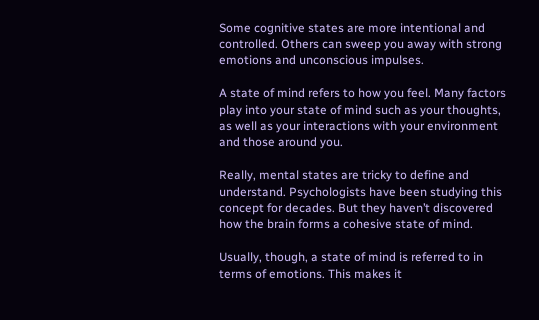Some cognitive states are more intentional and controlled. Others can sweep you away with strong emotions and unconscious impulses.

A state of mind refers to how you feel. Many factors play into your state of mind such as your thoughts, as well as your interactions with your environment and those around you.

Really, mental states are tricky to define and understand. Psychologists have been studying this concept for decades. But they haven’t discovered how the brain forms a cohesive state of mind.

Usually, though, a state of mind is referred to in terms of emotions. This makes it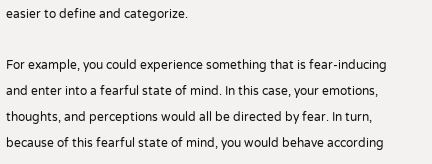easier to define and categorize.

For example, you could experience something that is fear-inducing and enter into a fearful state of mind. In this case, your emotions, thoughts, and perceptions would all be directed by fear. In turn, because of this fearful state of mind, you would behave according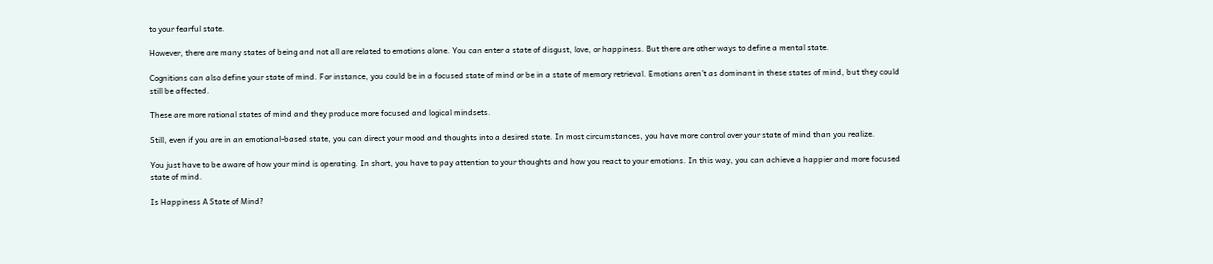to your fearful state.

However, there are many states of being and not all are related to emotions alone. You can enter a state of disgust, love, or happiness. But there are other ways to define a mental state.

Cognitions can also define your state of mind. For instance, you could be in a focused state of mind or be in a state of memory retrieval. Emotions aren’t as dominant in these states of mind, but they could still be affected.

These are more rational states of mind and they produce more focused and logical mindsets.

Still, even if you are in an emotional-based state, you can direct your mood and thoughts into a desired state. In most circumstances, you have more control over your state of mind than you realize.

You just have to be aware of how your mind is operating. In short, you have to pay attention to your thoughts and how you react to your emotions. In this way, you can achieve a happier and more focused state of mind.

Is Happiness A State of Mind?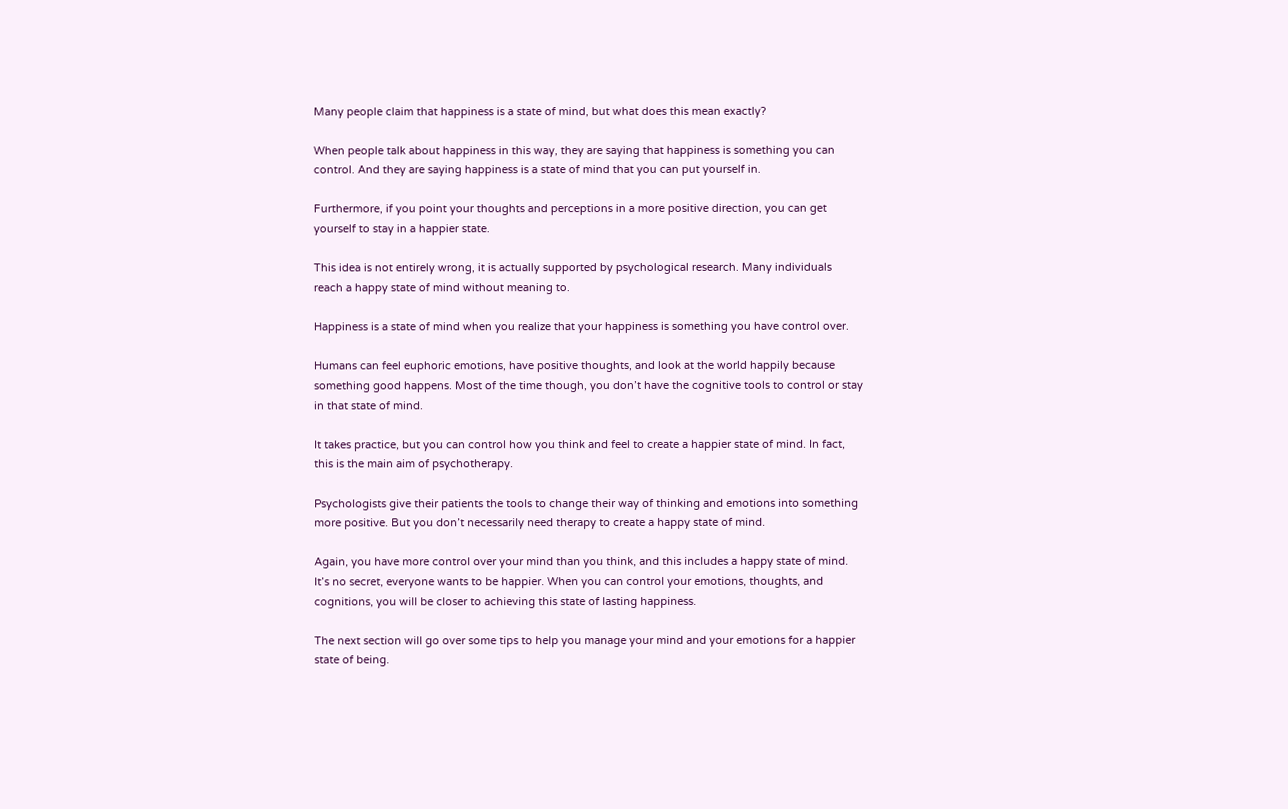Many people claim that happiness is a state of mind, but what does this mean exactly?

When people talk about happiness in this way, they are saying that happiness is something you can control. And they are saying happiness is a state of mind that you can put yourself in.

Furthermore, if you point your thoughts and perceptions in a more positive direction, you can get yourself to stay in a happier state.

This idea is not entirely wrong, it is actually supported by psychological research. Many individuals reach a happy state of mind without meaning to.

Happiness is a state of mind when you realize that your happiness is something you have control over.

Humans can feel euphoric emotions, have positive thoughts, and look at the world happily because something good happens. Most of the time though, you don’t have the cognitive tools to control or stay in that state of mind.

It takes practice, but you can control how you think and feel to create a happier state of mind. In fact, this is the main aim of psychotherapy.

Psychologists give their patients the tools to change their way of thinking and emotions into something more positive. But you don’t necessarily need therapy to create a happy state of mind.

Again, you have more control over your mind than you think, and this includes a happy state of mind. It’s no secret, everyone wants to be happier. When you can control your emotions, thoughts, and cognitions, you will be closer to achieving this state of lasting happiness.

The next section will go over some tips to help you manage your mind and your emotions for a happier state of being.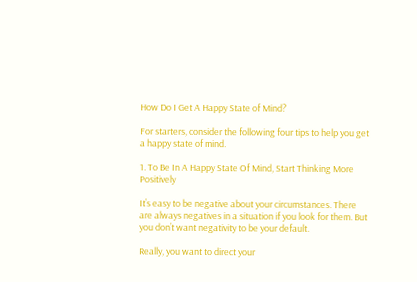How Do I Get A Happy State of Mind?

For starters, consider the following four tips to help you get a happy state of mind.

1. To Be In A Happy State Of Mind, Start Thinking More Positively

It’s easy to be negative about your circumstances. There are always negatives in a situation if you look for them. But you don’t want negativity to be your default.

Really, you want to direct your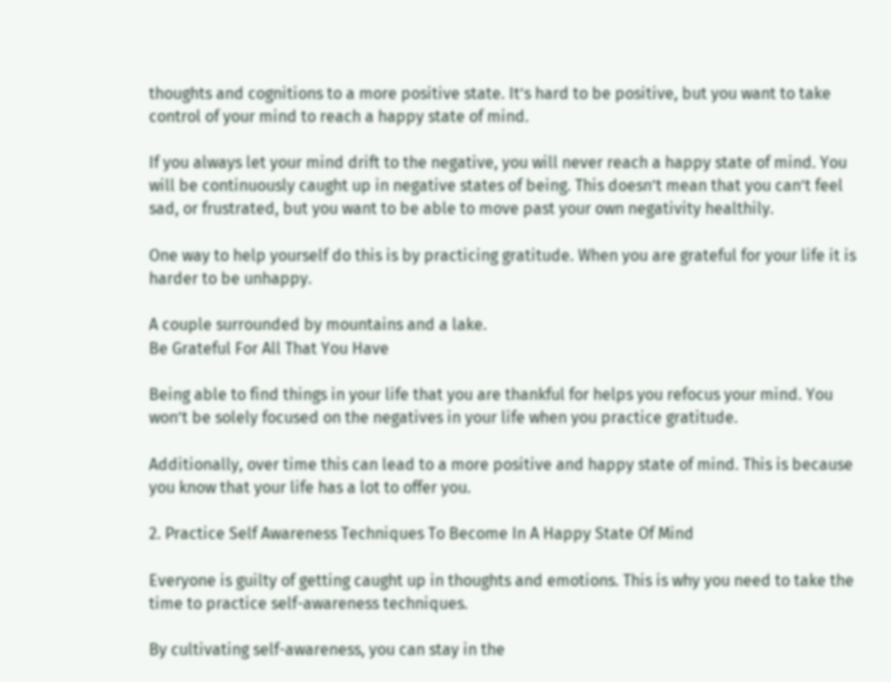thoughts and cognitions to a more positive state. It’s hard to be positive, but you want to take control of your mind to reach a happy state of mind.

If you always let your mind drift to the negative, you will never reach a happy state of mind. You will be continuously caught up in negative states of being. This doesn’t mean that you can’t feel sad, or frustrated, but you want to be able to move past your own negativity healthily.

One way to help yourself do this is by practicing gratitude. When you are grateful for your life it is harder to be unhappy.

A couple surrounded by mountains and a lake.
Be Grateful For All That You Have

Being able to find things in your life that you are thankful for helps you refocus your mind. You won’t be solely focused on the negatives in your life when you practice gratitude.

Additionally, over time this can lead to a more positive and happy state of mind. This is because you know that your life has a lot to offer you.

2. Practice Self Awareness Techniques To Become In A Happy State Of Mind

Everyone is guilty of getting caught up in thoughts and emotions. This is why you need to take the time to practice self-awareness techniques.

By cultivating self-awareness, you can stay in the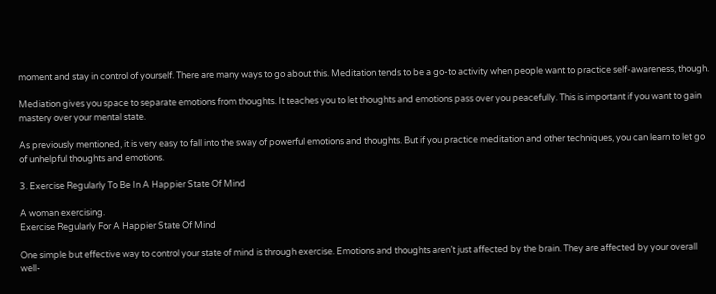moment and stay in control of yourself. There are many ways to go about this. Meditation tends to be a go-to activity when people want to practice self-awareness, though.

Mediation gives you space to separate emotions from thoughts. It teaches you to let thoughts and emotions pass over you peacefully. This is important if you want to gain mastery over your mental state.

As previously mentioned, it is very easy to fall into the sway of powerful emotions and thoughts. But if you practice meditation and other techniques, you can learn to let go of unhelpful thoughts and emotions.

3. Exercise Regularly To Be In A Happier State Of Mind

A woman exercising.
Exercise Regularly For A Happier State Of Mind

One simple but effective way to control your state of mind is through exercise. Emotions and thoughts aren’t just affected by the brain. They are affected by your overall well-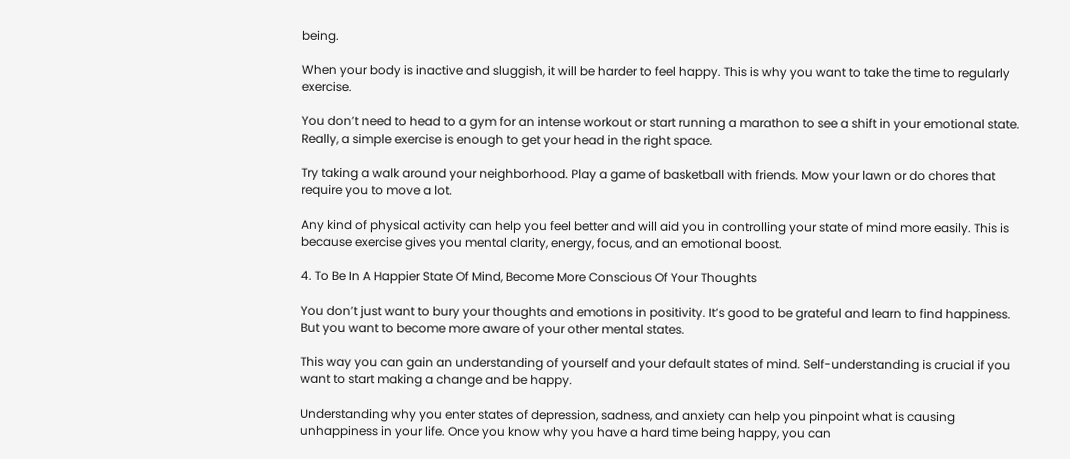being.

When your body is inactive and sluggish, it will be harder to feel happy. This is why you want to take the time to regularly exercise.

You don’t need to head to a gym for an intense workout or start running a marathon to see a shift in your emotional state. Really, a simple exercise is enough to get your head in the right space.

Try taking a walk around your neighborhood. Play a game of basketball with friends. Mow your lawn or do chores that require you to move a lot.

Any kind of physical activity can help you feel better and will aid you in controlling your state of mind more easily. This is because exercise gives you mental clarity, energy, focus, and an emotional boost.

4. To Be In A Happier State Of Mind, Become More Conscious Of Your Thoughts

You don’t just want to bury your thoughts and emotions in positivity. It’s good to be grateful and learn to find happiness. But you want to become more aware of your other mental states.

This way you can gain an understanding of yourself and your default states of mind. Self-understanding is crucial if you want to start making a change and be happy.

Understanding why you enter states of depression, sadness, and anxiety can help you pinpoint what is causing unhappiness in your life. Once you know why you have a hard time being happy, you can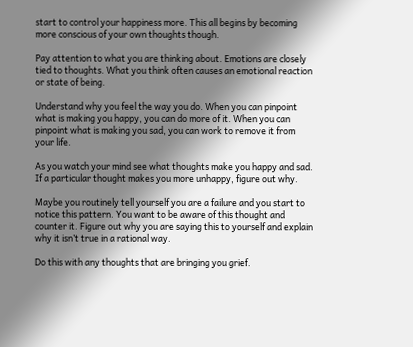start to control your happiness more. This all begins by becoming more conscious of your own thoughts though.

Pay attention to what you are thinking about. Emotions are closely tied to thoughts. What you think often causes an emotional reaction or state of being.

Understand why you feel the way you do. When you can pinpoint what is making you happy, you can do more of it. When you can pinpoint what is making you sad, you can work to remove it from your life.

As you watch your mind see what thoughts make you happy and sad. If a particular thought makes you more unhappy, figure out why.

Maybe you routinely tell yourself you are a failure and you start to notice this pattern. You want to be aware of this thought and counter it. Figure out why you are saying this to yourself and explain why it isn’t true in a rational way.

Do this with any thoughts that are bringing you grief.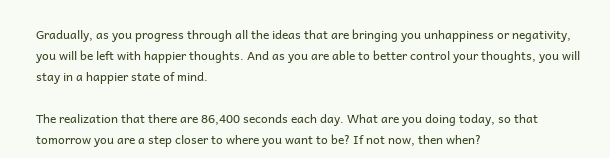Gradually, as you progress through all the ideas that are bringing you unhappiness or negativity, you will be left with happier thoughts. And as you are able to better control your thoughts, you will stay in a happier state of mind.

The realization that there are 86,400 seconds each day. What are you doing today, so that tomorrow you are a step closer to where you want to be? If not now, then when?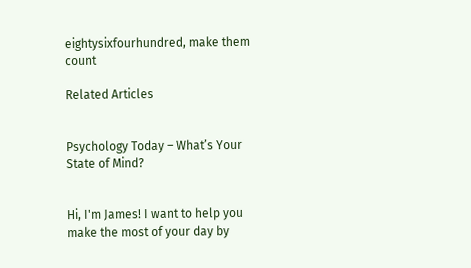eightysixfourhundred, make them count

Related Articles


Psychology Today – What’s Your State of Mind?


Hi, I'm James! I want to help you make the most of your day by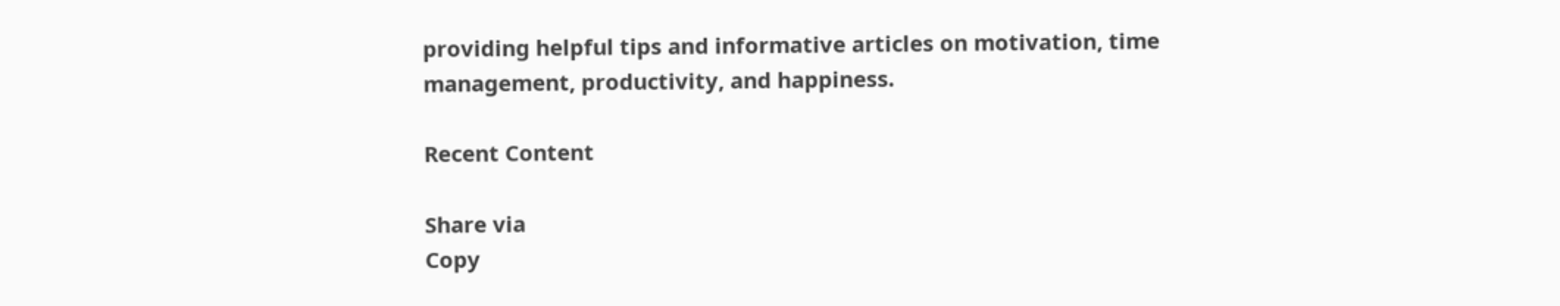providing helpful tips and informative articles on motivation, time management, productivity, and happiness.

Recent Content

Share via
Copy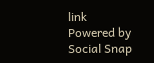link
Powered by Social Snap